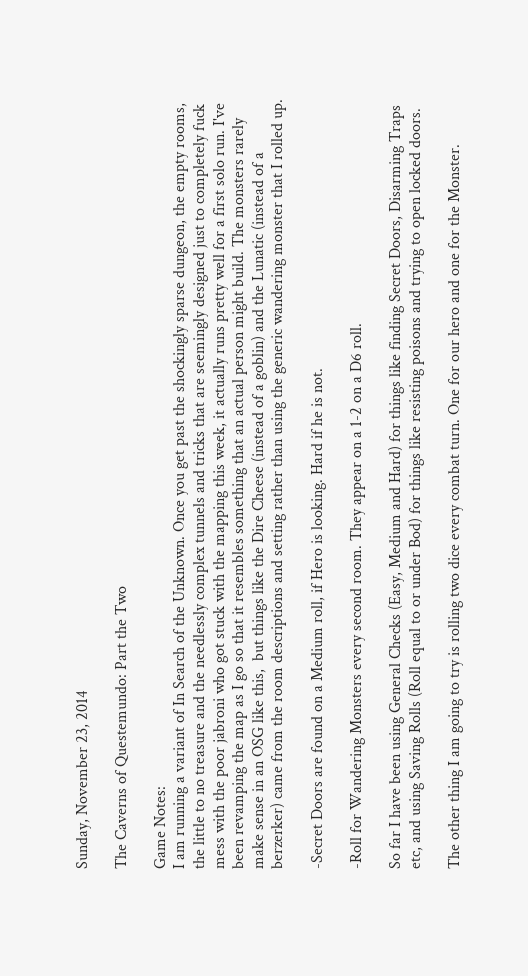Sunday, November 23, 2014

The Caverns of Questemundo: Part the Two

Game Notes:
I am running a variant of In Search of the Unknown. Once you get past the shockingly sparse dungeon, the empty rooms, the little to no treasure and the needlessly complex tunnels and tricks that are seemingly designed just to completely fuck mess with the poor jabroni who got stuck with the mapping this week, it actually runs pretty well for a first solo run. I've been revamping the map as I go so that it resembles something that an actual person might build. The monsters rarely make sense in an OSG like this,  but things like the Dire Cheese (instead of a goblin) and the Lunatic (instead of a berzerker) came from the room descriptions and setting rather than using the generic wandering monster that I rolled up.

-Secret Doors are found on a Medium roll, if Hero is looking. Hard if he is not.

-Roll for Wandering Monsters every second room. They appear on a 1-2 on a D6 roll.

So far I have been using General Checks (Easy, Medium and Hard) for things like finding Secret Doors, Disarming Traps etc, and using Saving Rolls (Roll equal to or under Bod) for things like resisting poisons and trying to open locked doors.

The other thing I am going to try is rolling two dice every combat turn. One for our hero and one for the Monster.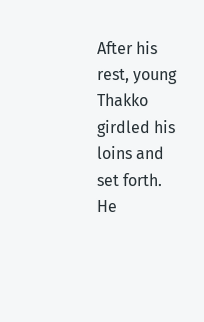After his rest, young Thakko girdled his loins and set forth. He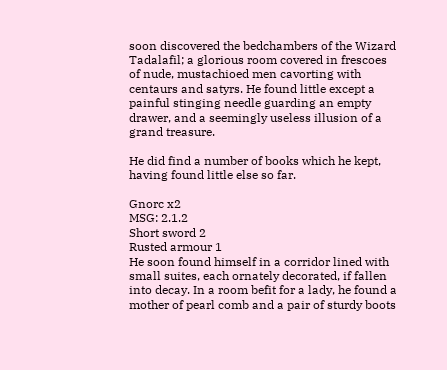soon discovered the bedchambers of the Wizard Tadalafil; a glorious room covered in frescoes of nude, mustachioed men cavorting with centaurs and satyrs. He found little except a painful stinging needle guarding an empty drawer, and a seemingly useless illusion of a grand treasure.

He did find a number of books which he kept, having found little else so far.

Gnorc x2
MSG: 2.1.2
Short sword 2
Rusted armour 1
He soon found himself in a corridor lined with small suites, each ornately decorated, if fallen into decay. In a room befit for a lady, he found a mother of pearl comb and a pair of sturdy boots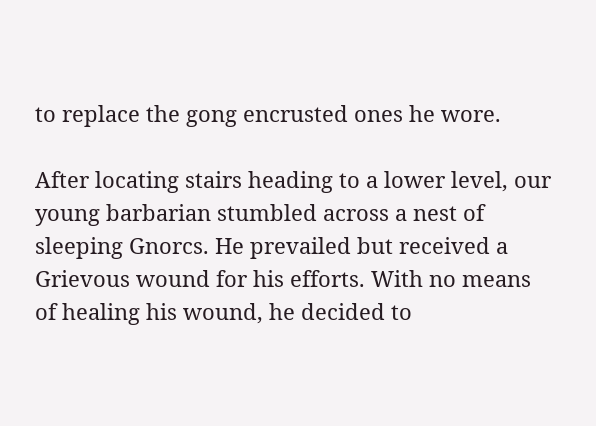to replace the gong encrusted ones he wore.

After locating stairs heading to a lower level, our young barbarian stumbled across a nest of sleeping Gnorcs. He prevailed but received a Grievous wound for his efforts. With no means of healing his wound, he decided to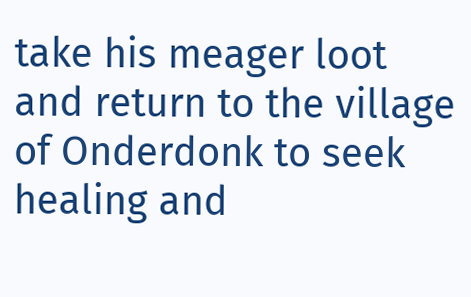take his meager loot and return to the village of Onderdonk to seek healing and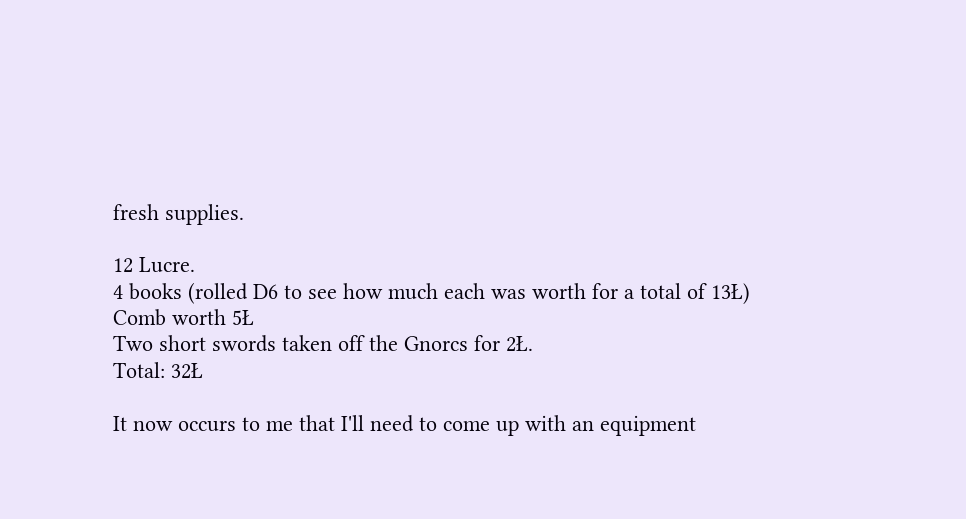fresh supplies.

12 Lucre.
4 books (rolled D6 to see how much each was worth for a total of 13Ł)
Comb worth 5Ł
Two short swords taken off the Gnorcs for 2Ł.
Total: 32Ł

It now occurs to me that I'll need to come up with an equipment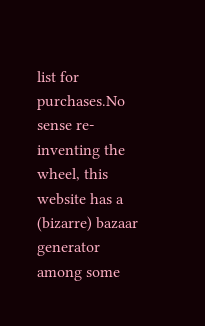list for purchases.No sense re-inventing the wheel, this website has a (bizarre) bazaar generator among some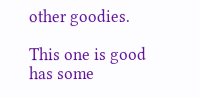other goodies.

This one is good has some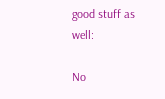good stuff as well:

No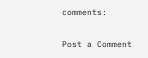comments:

Post a Comment